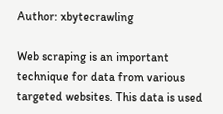Author: xbytecrawling

Web scraping is an important technique for data from various targeted websites. This data is used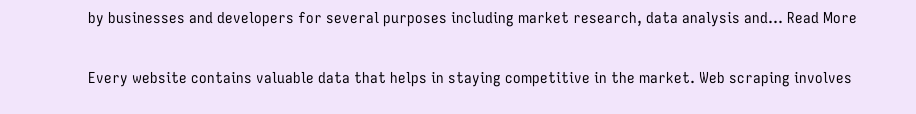by businesses and developers for several purposes including market research, data analysis and... Read More

Every website contains valuable data that helps in staying competitive in the market. Web scraping involves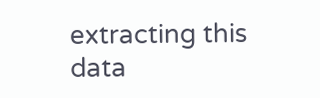extracting this data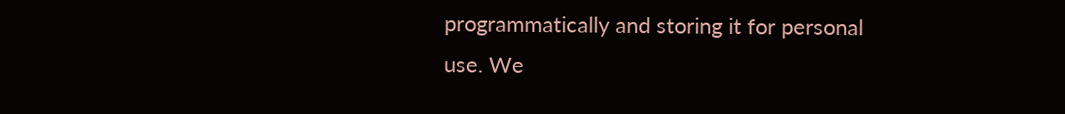programmatically and storing it for personal use. We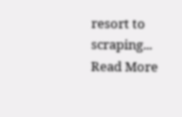resort to scraping... Read More